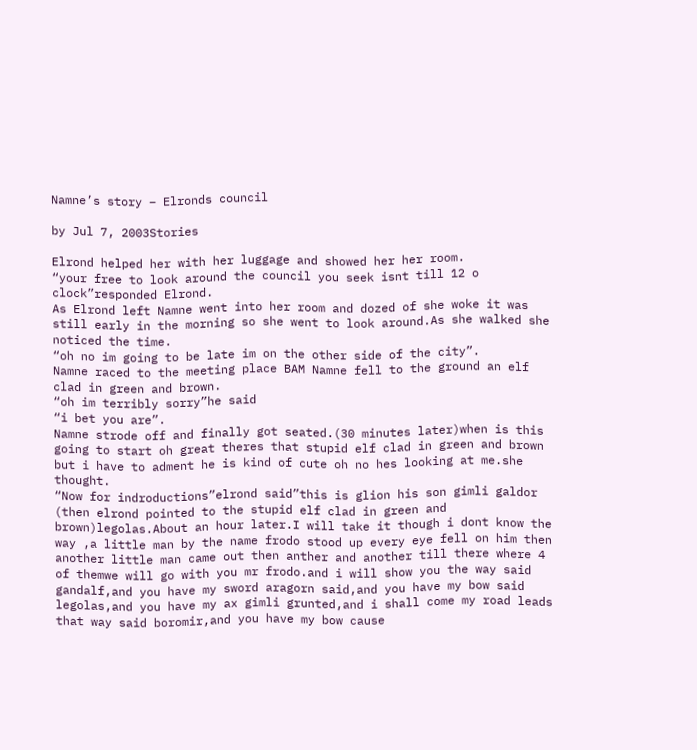Namne’s story – Elronds council

by Jul 7, 2003Stories

Elrond helped her with her luggage and showed her her room.
“your free to look around the council you seek isnt till 12 o clock”responded Elrond.
As Elrond left Namne went into her room and dozed of she woke it was still early in the morning so she went to look around.As she walked she noticed the time.
“oh no im going to be late im on the other side of the city”.
Namne raced to the meeting place BAM Namne fell to the ground an elf clad in green and brown.
“oh im terribly sorry”he said
“i bet you are”.
Namne strode off and finally got seated.(30 minutes later)when is this going to start oh great theres that stupid elf clad in green and brown but i have to adment he is kind of cute oh no hes looking at me.she thought.
“Now for indroductions”elrond said”this is glion his son gimli galdor (then elrond pointed to the stupid elf clad in green and brown)legolas.About an hour later.I will take it though i dont know the way ,a little man by the name frodo stood up every eye fell on him then another little man came out then anther and another till there where 4 of themwe will go with you mr frodo.and i will show you the way said gandalf,and you have my sword aragorn said,and you have my bow said legolas,and you have my ax gimli grunted,and i shall come my road leads that way said boromir,and you have my bow cause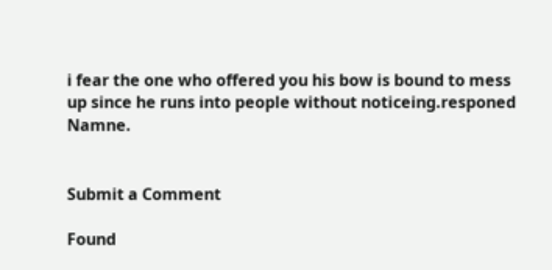i fear the one who offered you his bow is bound to mess up since he runs into people without noticeing.responed Namne.


Submit a Comment

Found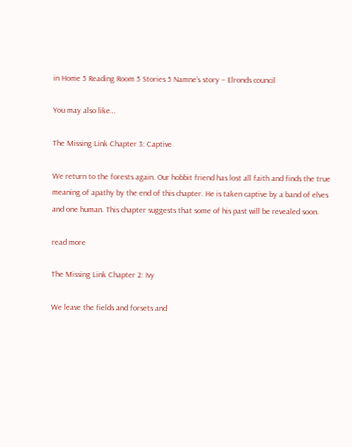in Home 5 Reading Room 5 Stories 5 Namne’s story – Elronds council

You may also like…

The Missing Link Chapter 3: Captive

We return to the forests again. Our hobbit friend has lost all faith and finds the true meaning of apathy by the end of this chapter. He is taken captive by a band of elves and one human. This chapter suggests that some of his past will be revealed soon.

read more

The Missing Link Chapter 2: Ivy

We leave the fields and forsets and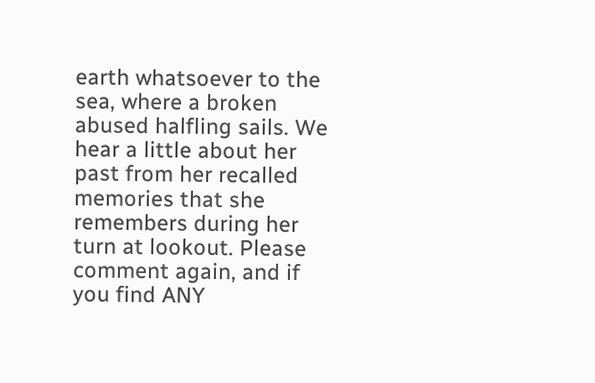earth whatsoever to the sea, where a broken abused halfling sails. We hear a little about her past from her recalled memories that she remembers during her turn at lookout. Please comment again, and if you find ANY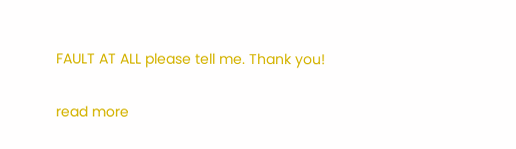FAULT AT ALL please tell me. Thank you!

read more